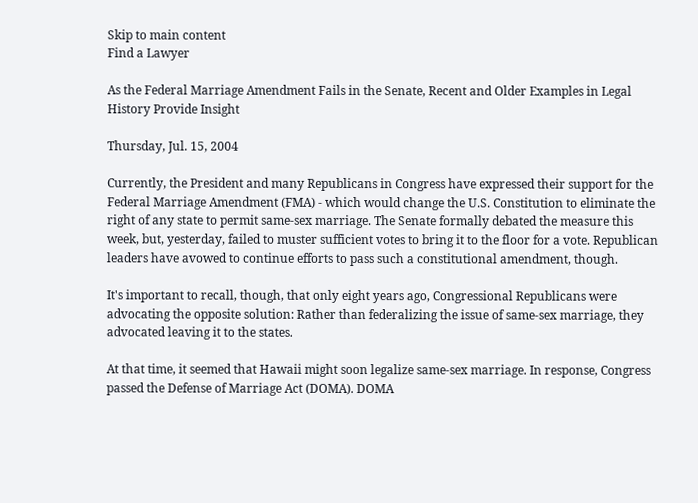Skip to main content
Find a Lawyer

As the Federal Marriage Amendment Fails in the Senate, Recent and Older Examples in Legal History Provide Insight

Thursday, Jul. 15, 2004

Currently, the President and many Republicans in Congress have expressed their support for the Federal Marriage Amendment (FMA) - which would change the U.S. Constitution to eliminate the right of any state to permit same-sex marriage. The Senate formally debated the measure this week, but, yesterday, failed to muster sufficient votes to bring it to the floor for a vote. Republican leaders have avowed to continue efforts to pass such a constitutional amendment, though.

It's important to recall, though, that only eight years ago, Congressional Republicans were advocating the opposite solution: Rather than federalizing the issue of same-sex marriage, they advocated leaving it to the states.

At that time, it seemed that Hawaii might soon legalize same-sex marriage. In response, Congress passed the Defense of Marriage Act (DOMA). DOMA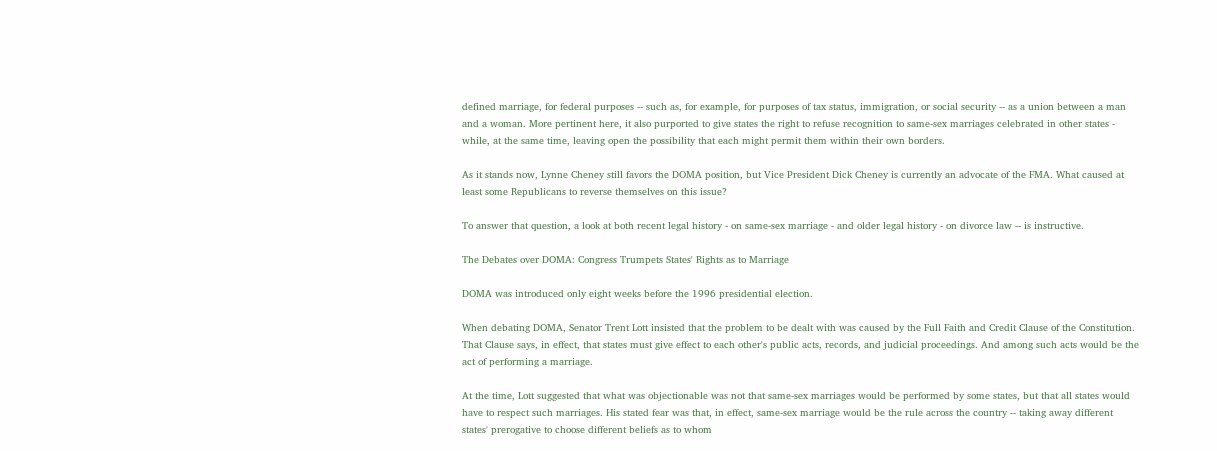defined marriage, for federal purposes -- such as, for example, for purposes of tax status, immigration, or social security -- as a union between a man and a woman. More pertinent here, it also purported to give states the right to refuse recognition to same-sex marriages celebrated in other states - while, at the same time, leaving open the possibility that each might permit them within their own borders.

As it stands now, Lynne Cheney still favors the DOMA position, but Vice President Dick Cheney is currently an advocate of the FMA. What caused at least some Republicans to reverse themselves on this issue?

To answer that question, a look at both recent legal history - on same-sex marriage - and older legal history - on divorce law -- is instructive.

The Debates over DOMA: Congress Trumpets States' Rights as to Marriage

DOMA was introduced only eight weeks before the 1996 presidential election.

When debating DOMA, Senator Trent Lott insisted that the problem to be dealt with was caused by the Full Faith and Credit Clause of the Constitution. That Clause says, in effect, that states must give effect to each other's public acts, records, and judicial proceedings. And among such acts would be the act of performing a marriage.

At the time, Lott suggested that what was objectionable was not that same-sex marriages would be performed by some states, but that all states would have to respect such marriages. His stated fear was that, in effect, same-sex marriage would be the rule across the country -- taking away different states' prerogative to choose different beliefs as to whom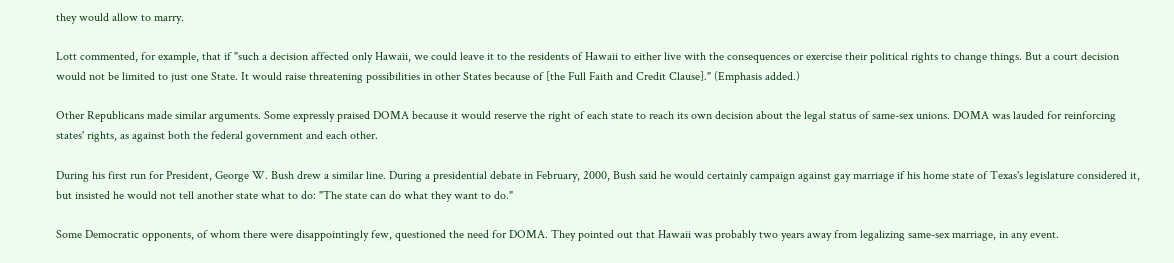they would allow to marry.

Lott commented, for example, that if "such a decision affected only Hawaii, we could leave it to the residents of Hawaii to either live with the consequences or exercise their political rights to change things. But a court decision would not be limited to just one State. It would raise threatening possibilities in other States because of [the Full Faith and Credit Clause]." (Emphasis added.)

Other Republicans made similar arguments. Some expressly praised DOMA because it would reserve the right of each state to reach its own decision about the legal status of same-sex unions. DOMA was lauded for reinforcing states' rights, as against both the federal government and each other.

During his first run for President, George W. Bush drew a similar line. During a presidential debate in February, 2000, Bush said he would certainly campaign against gay marriage if his home state of Texas's legislature considered it, but insisted he would not tell another state what to do: "The state can do what they want to do."

Some Democratic opponents, of whom there were disappointingly few, questioned the need for DOMA. They pointed out that Hawaii was probably two years away from legalizing same-sex marriage, in any event.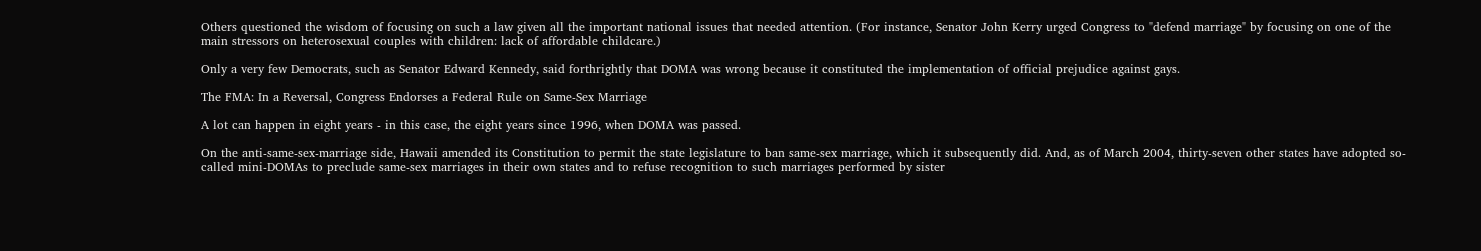Others questioned the wisdom of focusing on such a law given all the important national issues that needed attention. (For instance, Senator John Kerry urged Congress to "defend marriage" by focusing on one of the main stressors on heterosexual couples with children: lack of affordable childcare.)

Only a very few Democrats, such as Senator Edward Kennedy, said forthrightly that DOMA was wrong because it constituted the implementation of official prejudice against gays.

The FMA: In a Reversal, Congress Endorses a Federal Rule on Same-Sex Marriage

A lot can happen in eight years - in this case, the eight years since 1996, when DOMA was passed.

On the anti-same-sex-marriage side, Hawaii amended its Constitution to permit the state legislature to ban same-sex marriage, which it subsequently did. And, as of March 2004, thirty-seven other states have adopted so-called mini-DOMAs to preclude same-sex marriages in their own states and to refuse recognition to such marriages performed by sister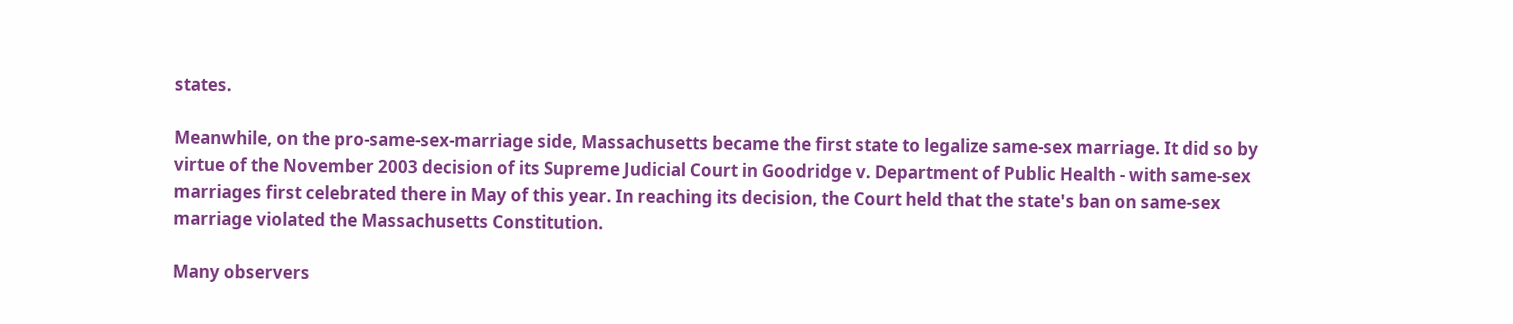states.

Meanwhile, on the pro-same-sex-marriage side, Massachusetts became the first state to legalize same-sex marriage. It did so by virtue of the November 2003 decision of its Supreme Judicial Court in Goodridge v. Department of Public Health - with same-sex marriages first celebrated there in May of this year. In reaching its decision, the Court held that the state's ban on same-sex marriage violated the Massachusetts Constitution.

Many observers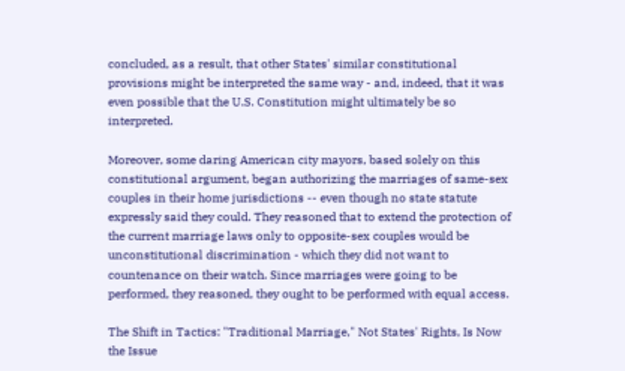concluded, as a result, that other States' similar constitutional provisions might be interpreted the same way - and, indeed, that it was even possible that the U.S. Constitution might ultimately be so interpreted.

Moreover, some daring American city mayors, based solely on this constitutional argument, began authorizing the marriages of same-sex couples in their home jurisdictions -- even though no state statute expressly said they could. They reasoned that to extend the protection of the current marriage laws only to opposite-sex couples would be unconstitutional discrimination - which they did not want to countenance on their watch. Since marriages were going to be performed, they reasoned, they ought to be performed with equal access.

The Shift in Tactics: "Traditional Marriage," Not States' Rights, Is Now the Issue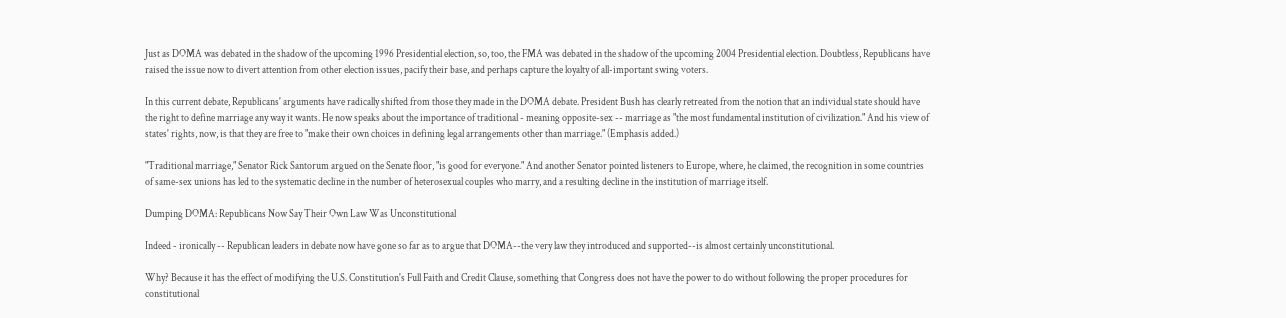Just as DOMA was debated in the shadow of the upcoming 1996 Presidential election, so, too, the FMA was debated in the shadow of the upcoming 2004 Presidential election. Doubtless, Republicans have raised the issue now to divert attention from other election issues, pacify their base, and perhaps capture the loyalty of all-important swing voters.

In this current debate, Republicans' arguments have radically shifted from those they made in the DOMA debate. President Bush has clearly retreated from the notion that an individual state should have the right to define marriage any way it wants. He now speaks about the importance of traditional - meaning opposite-sex -- marriage as "the most fundamental institution of civilization." And his view of states' rights, now, is that they are free to "make their own choices in defining legal arrangements other than marriage." (Emphasis added.)

"Traditional marriage," Senator Rick Santorum argued on the Senate floor, "is good for everyone." And another Senator pointed listeners to Europe, where, he claimed, the recognition in some countries of same-sex unions has led to the systematic decline in the number of heterosexual couples who marry, and a resulting decline in the institution of marriage itself.

Dumping DOMA: Republicans Now Say Their Own Law Was Unconstitutional

Indeed - ironically -- Republican leaders in debate now have gone so far as to argue that DOMA--the very law they introduced and supported--is almost certainly unconstitutional.

Why? Because it has the effect of modifying the U.S. Constitution's Full Faith and Credit Clause, something that Congress does not have the power to do without following the proper procedures for constitutional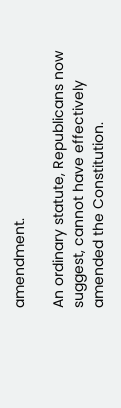amendment.

An ordinary statute, Republicans now suggest, cannot have effectively amended the Constitution.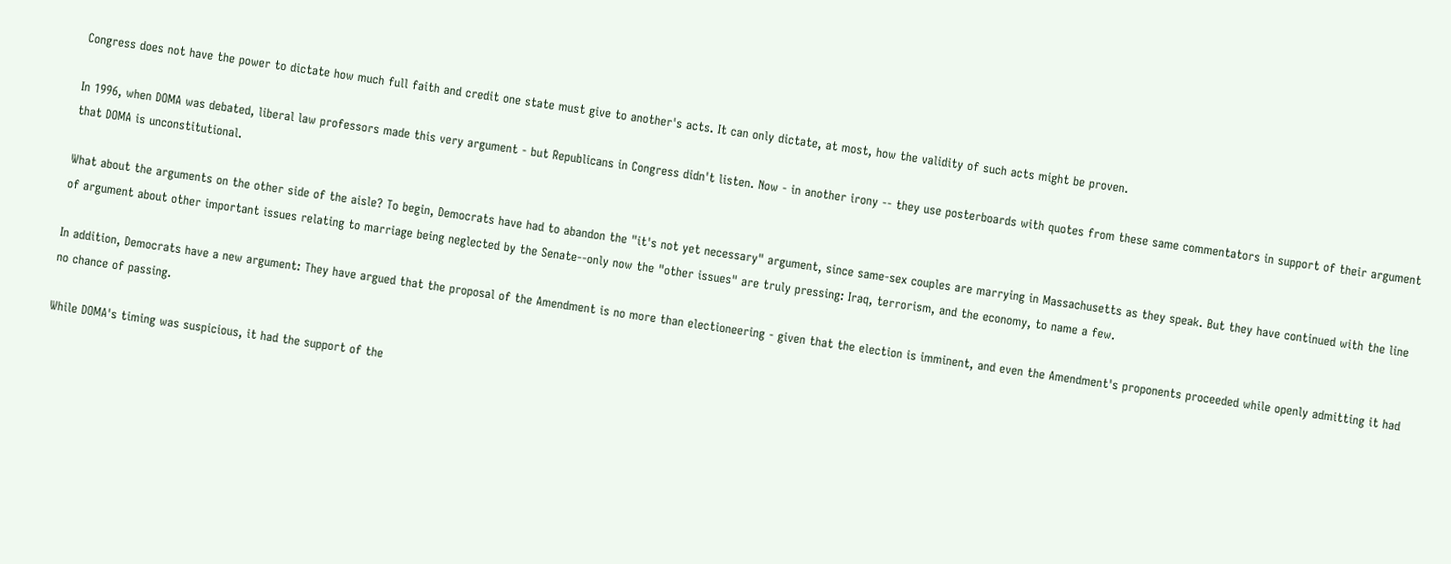Congress does not have the power to dictate how much full faith and credit one state must give to another's acts. It can only dictate, at most, how the validity of such acts might be proven.

In 1996, when DOMA was debated, liberal law professors made this very argument - but Republicans in Congress didn't listen. Now - in another irony -- they use posterboards with quotes from these same commentators in support of their argument that DOMA is unconstitutional.

What about the arguments on the other side of the aisle? To begin, Democrats have had to abandon the "it's not yet necessary" argument, since same-sex couples are marrying in Massachusetts as they speak. But they have continued with the line of argument about other important issues relating to marriage being neglected by the Senate--only now the "other issues" are truly pressing: Iraq, terrorism, and the economy, to name a few.

In addition, Democrats have a new argument: They have argued that the proposal of the Amendment is no more than electioneering - given that the election is imminent, and even the Amendment's proponents proceeded while openly admitting it had no chance of passing.

While DOMA's timing was suspicious, it had the support of the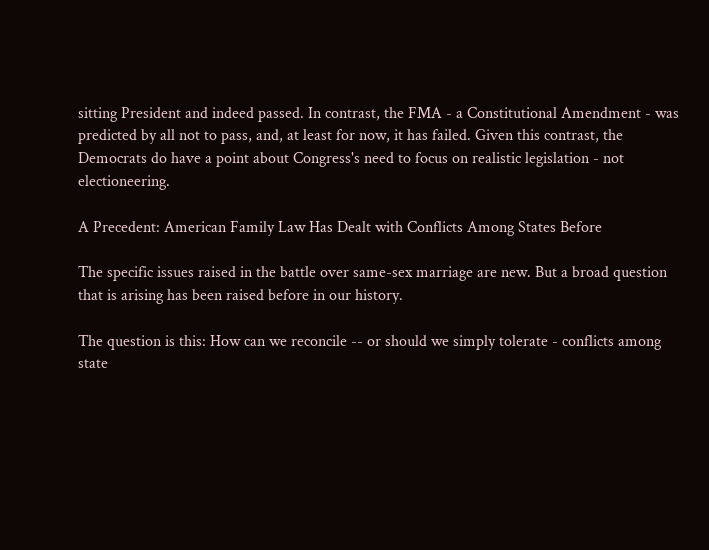sitting President and indeed passed. In contrast, the FMA - a Constitutional Amendment - was predicted by all not to pass, and, at least for now, it has failed. Given this contrast, the Democrats do have a point about Congress's need to focus on realistic legislation - not electioneering.

A Precedent: American Family Law Has Dealt with Conflicts Among States Before

The specific issues raised in the battle over same-sex marriage are new. But a broad question that is arising has been raised before in our history.

The question is this: How can we reconcile -- or should we simply tolerate - conflicts among state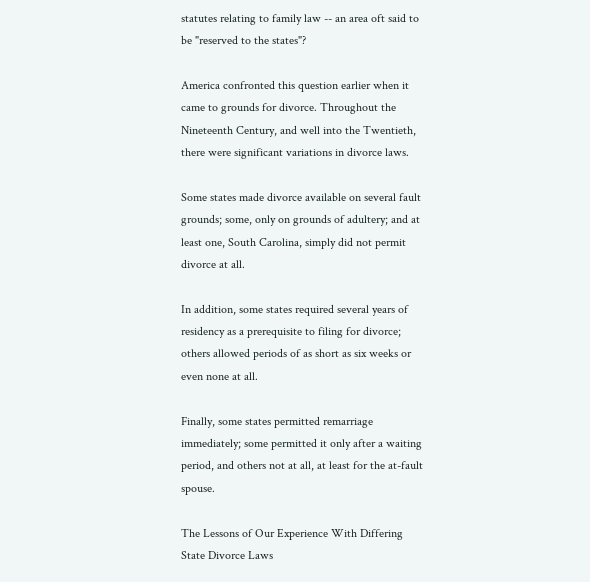statutes relating to family law -- an area oft said to be "reserved to the states"?

America confronted this question earlier when it came to grounds for divorce. Throughout the Nineteenth Century, and well into the Twentieth, there were significant variations in divorce laws.

Some states made divorce available on several fault grounds; some, only on grounds of adultery; and at least one, South Carolina, simply did not permit divorce at all.

In addition, some states required several years of residency as a prerequisite to filing for divorce; others allowed periods of as short as six weeks or even none at all.

Finally, some states permitted remarriage immediately; some permitted it only after a waiting period, and others not at all, at least for the at-fault spouse.

The Lessons of Our Experience With Differing State Divorce Laws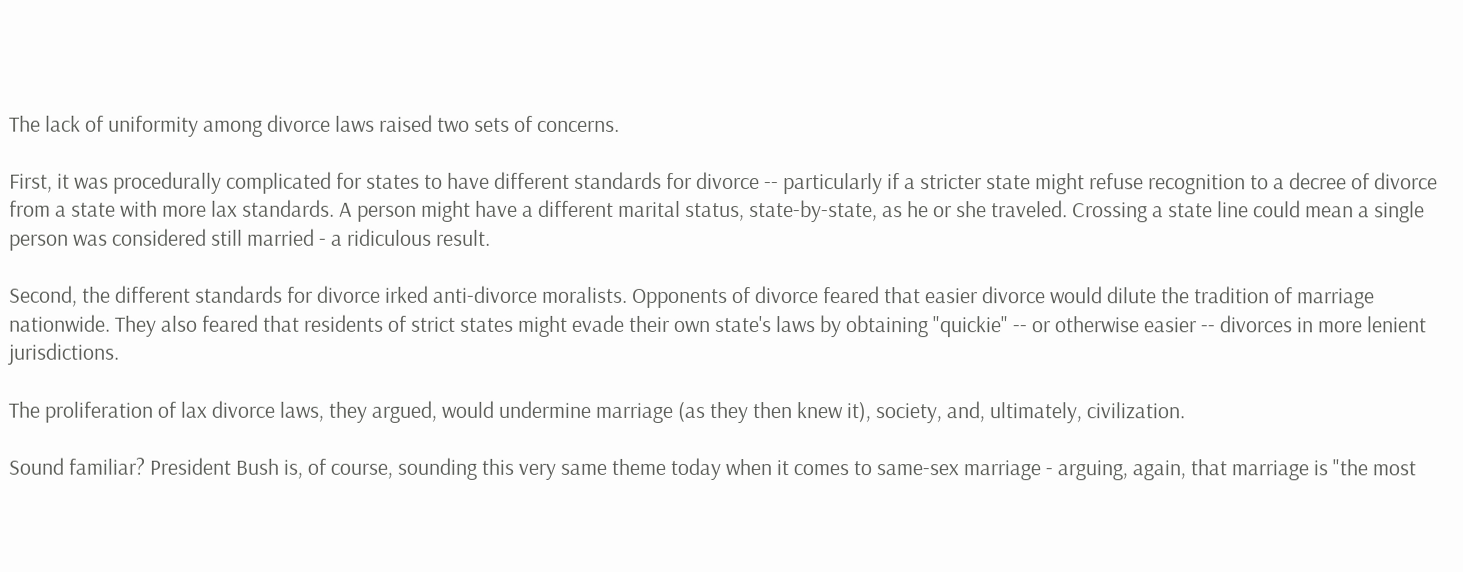The lack of uniformity among divorce laws raised two sets of concerns.

First, it was procedurally complicated for states to have different standards for divorce -- particularly if a stricter state might refuse recognition to a decree of divorce from a state with more lax standards. A person might have a different marital status, state-by-state, as he or she traveled. Crossing a state line could mean a single person was considered still married - a ridiculous result.

Second, the different standards for divorce irked anti-divorce moralists. Opponents of divorce feared that easier divorce would dilute the tradition of marriage nationwide. They also feared that residents of strict states might evade their own state's laws by obtaining "quickie" -- or otherwise easier -- divorces in more lenient jurisdictions.

The proliferation of lax divorce laws, they argued, would undermine marriage (as they then knew it), society, and, ultimately, civilization.

Sound familiar? President Bush is, of course, sounding this very same theme today when it comes to same-sex marriage - arguing, again, that marriage is "the most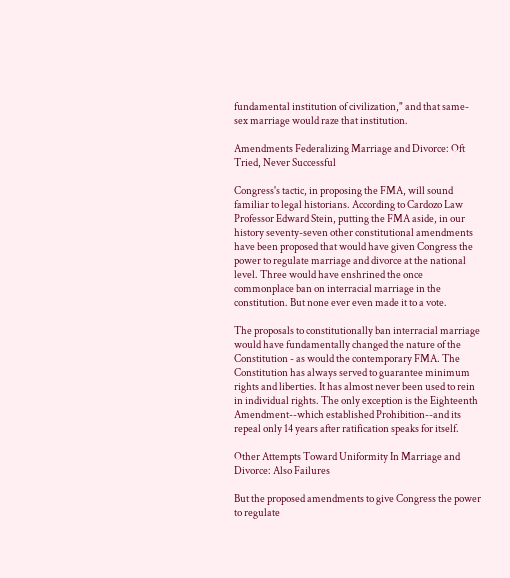fundamental institution of civilization," and that same-sex marriage would raze that institution.

Amendments Federalizing Marriage and Divorce: Oft Tried, Never Successful

Congress's tactic, in proposing the FMA, will sound familiar to legal historians. According to Cardozo Law Professor Edward Stein, putting the FMA aside, in our history seventy-seven other constitutional amendments have been proposed that would have given Congress the power to regulate marriage and divorce at the national level. Three would have enshrined the once commonplace ban on interracial marriage in the constitution. But none ever even made it to a vote.

The proposals to constitutionally ban interracial marriage would have fundamentally changed the nature of the Constitution - as would the contemporary FMA. The Constitution has always served to guarantee minimum rights and liberties. It has almost never been used to rein in individual rights. The only exception is the Eighteenth Amendment--which established Prohibition--and its repeal only 14 years after ratification speaks for itself.

Other Attempts Toward Uniformity In Marriage and Divorce: Also Failures

But the proposed amendments to give Congress the power to regulate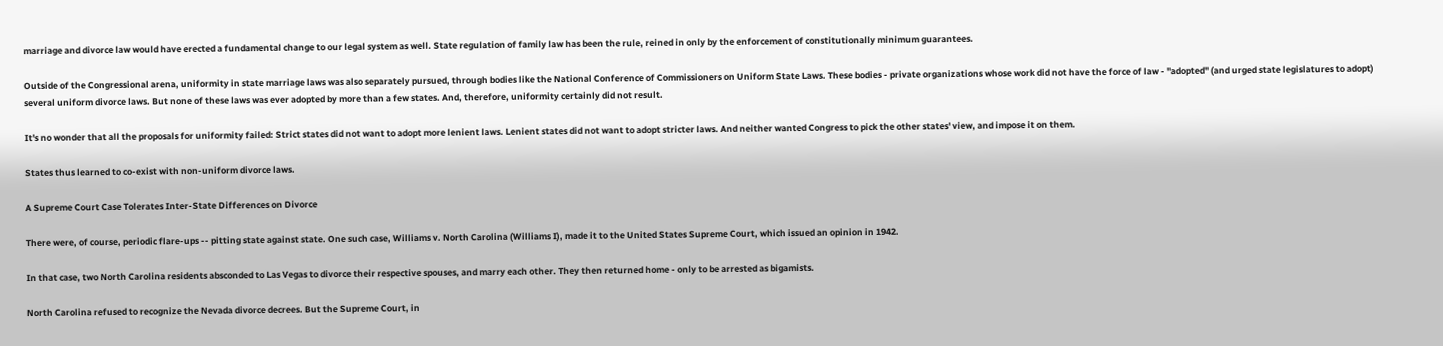marriage and divorce law would have erected a fundamental change to our legal system as well. State regulation of family law has been the rule, reined in only by the enforcement of constitutionally minimum guarantees.

Outside of the Congressional arena, uniformity in state marriage laws was also separately pursued, through bodies like the National Conference of Commissioners on Uniform State Laws. These bodies - private organizations whose work did not have the force of law - "adopted" (and urged state legislatures to adopt) several uniform divorce laws. But none of these laws was ever adopted by more than a few states. And, therefore, uniformity certainly did not result.

It's no wonder that all the proposals for uniformity failed: Strict states did not want to adopt more lenient laws. Lenient states did not want to adopt stricter laws. And neither wanted Congress to pick the other states' view, and impose it on them.

States thus learned to co-exist with non-uniform divorce laws.

A Supreme Court Case Tolerates Inter-State Differences on Divorce

There were, of course, periodic flare-ups -- pitting state against state. One such case, Williams v. North Carolina (Williams I), made it to the United States Supreme Court, which issued an opinion in 1942.

In that case, two North Carolina residents absconded to Las Vegas to divorce their respective spouses, and marry each other. They then returned home - only to be arrested as bigamists.

North Carolina refused to recognize the Nevada divorce decrees. But the Supreme Court, in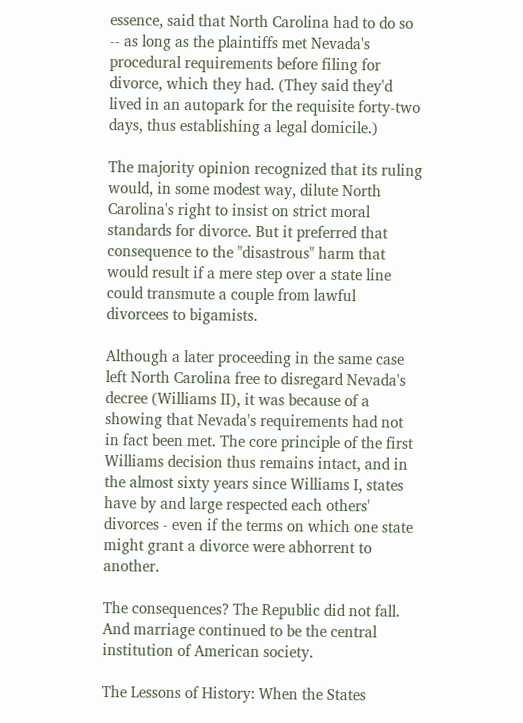essence, said that North Carolina had to do so -- as long as the plaintiffs met Nevada's procedural requirements before filing for divorce, which they had. (They said they'd lived in an autopark for the requisite forty-two days, thus establishing a legal domicile.)

The majority opinion recognized that its ruling would, in some modest way, dilute North Carolina's right to insist on strict moral standards for divorce. But it preferred that consequence to the "disastrous" harm that would result if a mere step over a state line could transmute a couple from lawful divorcees to bigamists.

Although a later proceeding in the same case left North Carolina free to disregard Nevada's decree (Williams II), it was because of a showing that Nevada's requirements had not in fact been met. The core principle of the first Williams decision thus remains intact, and in the almost sixty years since Williams I, states have by and large respected each others' divorces - even if the terms on which one state might grant a divorce were abhorrent to another.

The consequences? The Republic did not fall. And marriage continued to be the central institution of American society.

The Lessons of History: When the States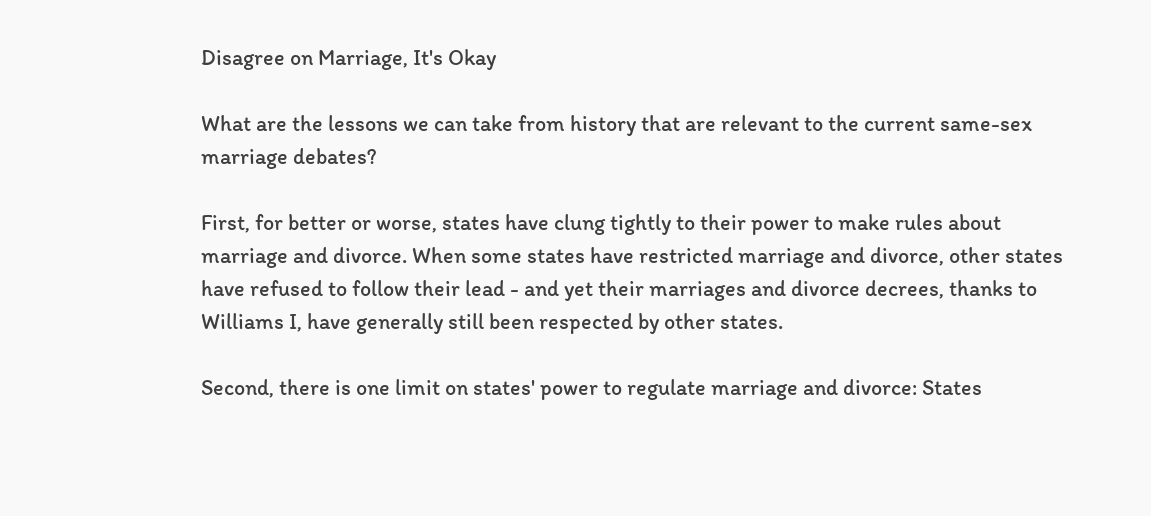Disagree on Marriage, It's Okay

What are the lessons we can take from history that are relevant to the current same-sex marriage debates?

First, for better or worse, states have clung tightly to their power to make rules about marriage and divorce. When some states have restricted marriage and divorce, other states have refused to follow their lead - and yet their marriages and divorce decrees, thanks to Williams I, have generally still been respected by other states.

Second, there is one limit on states' power to regulate marriage and divorce: States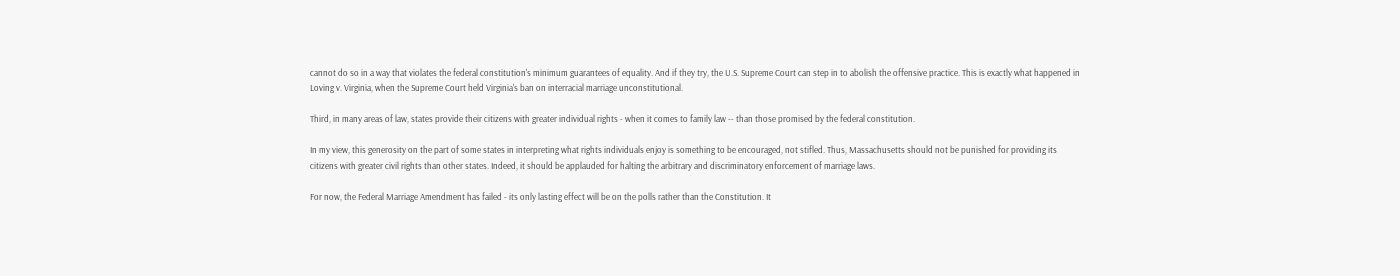cannot do so in a way that violates the federal constitution's minimum guarantees of equality. And if they try, the U.S. Supreme Court can step in to abolish the offensive practice. This is exactly what happened in Loving v. Virginia, when the Supreme Court held Virginia's ban on interracial marriage unconstitutional.

Third, in many areas of law, states provide their citizens with greater individual rights - when it comes to family law -- than those promised by the federal constitution.

In my view, this generosity on the part of some states in interpreting what rights individuals enjoy is something to be encouraged, not stifled. Thus, Massachusetts should not be punished for providing its citizens with greater civil rights than other states. Indeed, it should be applauded for halting the arbitrary and discriminatory enforcement of marriage laws.

For now, the Federal Marriage Amendment has failed - its only lasting effect will be on the polls rather than the Constitution. It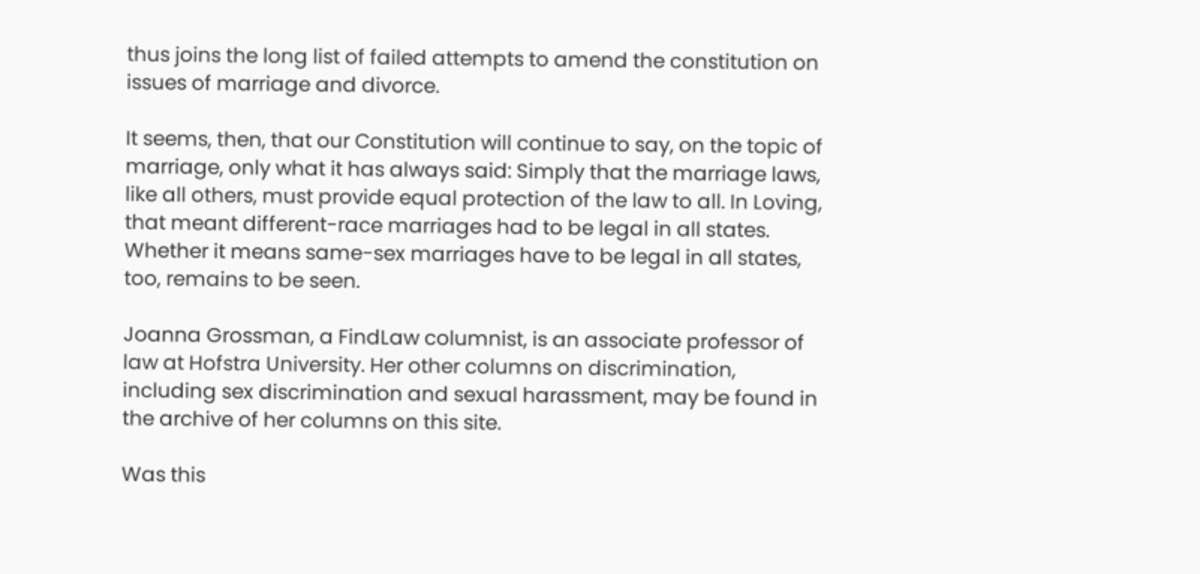thus joins the long list of failed attempts to amend the constitution on issues of marriage and divorce.

It seems, then, that our Constitution will continue to say, on the topic of marriage, only what it has always said: Simply that the marriage laws, like all others, must provide equal protection of the law to all. In Loving, that meant different-race marriages had to be legal in all states. Whether it means same-sex marriages have to be legal in all states, too, remains to be seen.

Joanna Grossman, a FindLaw columnist, is an associate professor of law at Hofstra University. Her other columns on discrimination, including sex discrimination and sexual harassment, may be found in the archive of her columns on this site.

Was this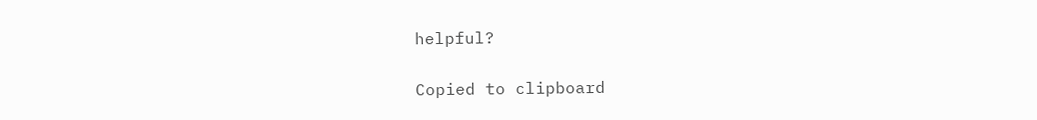helpful?

Copied to clipboard